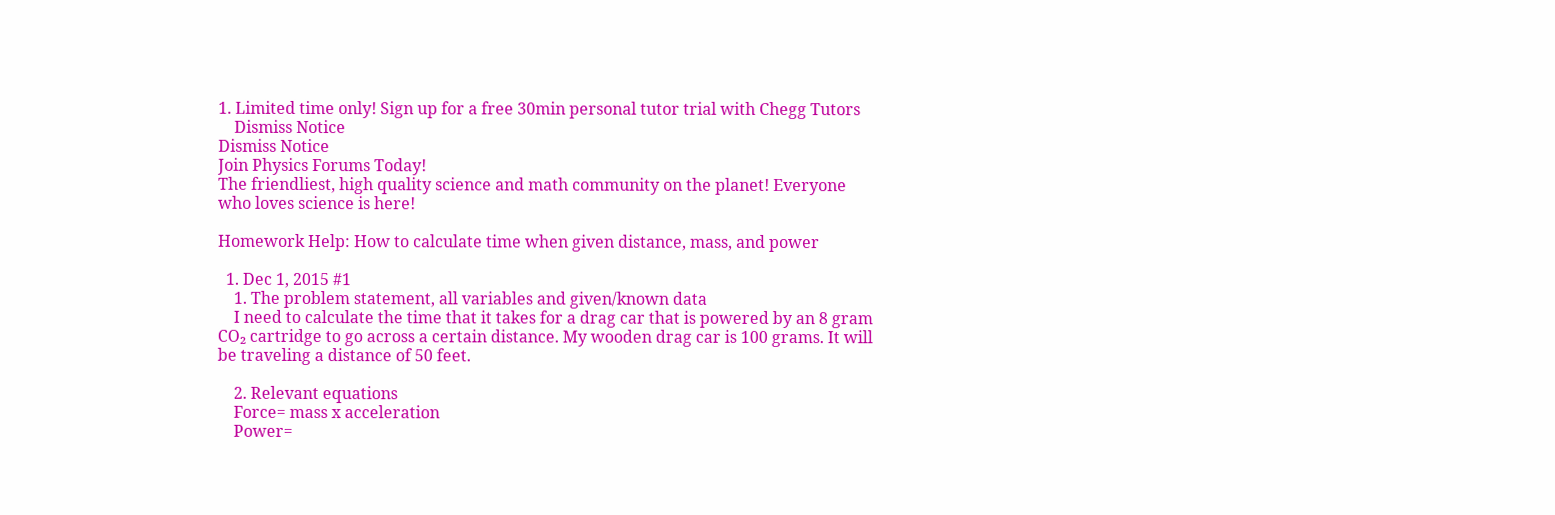1. Limited time only! Sign up for a free 30min personal tutor trial with Chegg Tutors
    Dismiss Notice
Dismiss Notice
Join Physics Forums Today!
The friendliest, high quality science and math community on the planet! Everyone who loves science is here!

Homework Help: How to calculate time when given distance, mass, and power

  1. Dec 1, 2015 #1
    1. The problem statement, all variables and given/known data
    I need to calculate the time that it takes for a drag car that is powered by an 8 gram CO₂ cartridge to go across a certain distance. My wooden drag car is 100 grams. It will be traveling a distance of 50 feet.

    2. Relevant equations
    Force= mass x acceleration
    Power=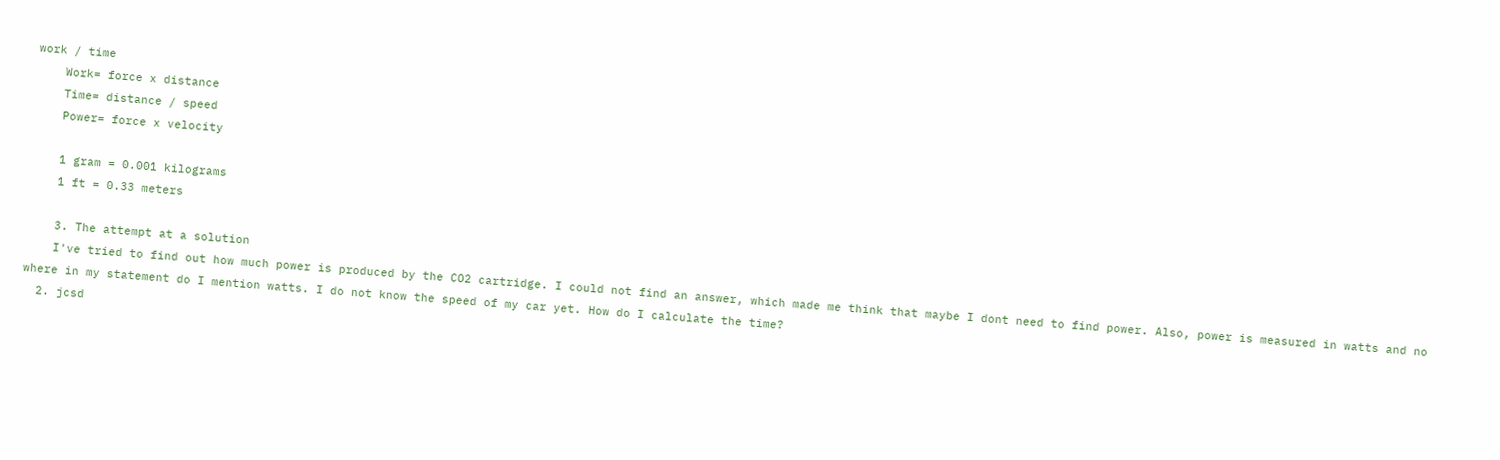work / time
    Work= force x distance
    Time= distance / speed
    Power= force x velocity

    1 gram = 0.001 kilograms
    1 ft = 0.33 meters

    3. The attempt at a solution
    I've tried to find out how much power is produced by the CO2 cartridge. I could not find an answer, which made me think that maybe I dont need to find power. Also, power is measured in watts and no where in my statement do I mention watts. I do not know the speed of my car yet. How do I calculate the time?
  2. jcsd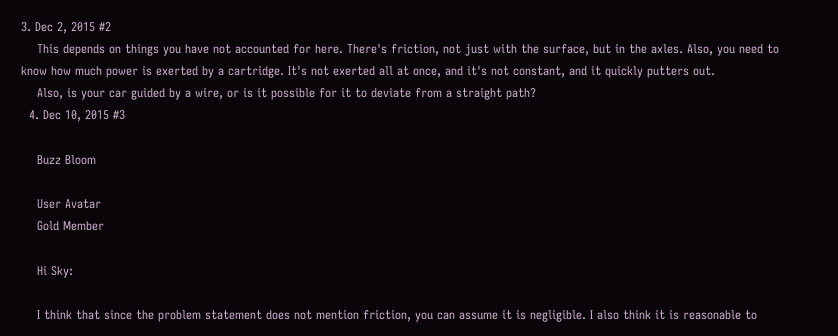3. Dec 2, 2015 #2
    This depends on things you have not accounted for here. There's friction, not just with the surface, but in the axles. Also, you need to know how much power is exerted by a cartridge. It's not exerted all at once, and it's not constant, and it quickly putters out.
    Also, is your car guided by a wire, or is it possible for it to deviate from a straight path?
  4. Dec 10, 2015 #3

    Buzz Bloom

    User Avatar
    Gold Member

    Hi Sky:

    I think that since the problem statement does not mention friction, you can assume it is negligible. I also think it is reasonable to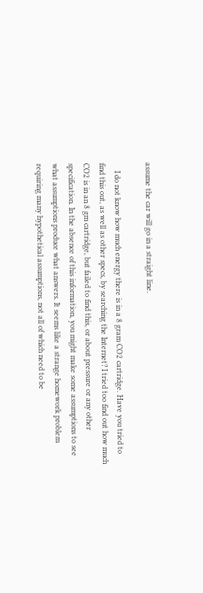assume the car will go in a straight line.

    I do not know how much energy there is in a 8 gram CO2 cartridge. Have you tried to find this out, as well as other specs, by searching the Internet? I tried too find out how much CO2 is in an 8 gm cartridge, but failed to find this, or about pressure or any other specification. In the absence of this information, you might make some assumptions to see what assumptions produce what answers. It seems like a strange homework problem requiring many hypothetical assumptions, not all of which need to be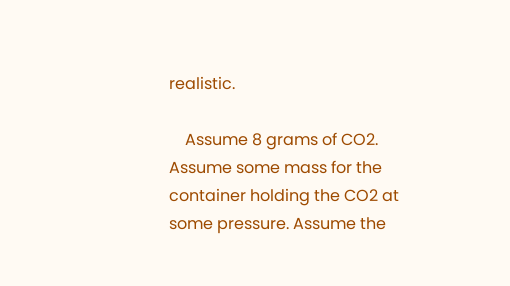realistic.

    Assume 8 grams of CO2. Assume some mass for the container holding the CO2 at some pressure. Assume the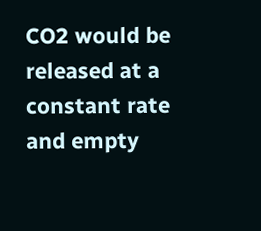CO2 would be released at a constant rate and empty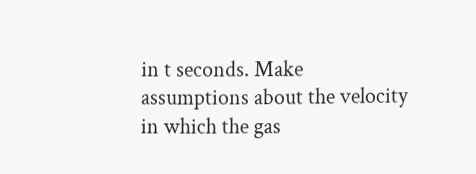in t seconds. Make assumptions about the velocity in which the gas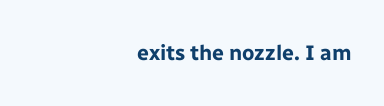exits the nozzle. I am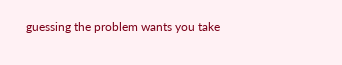guessing the problem wants you take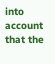into account that the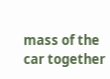mass of the car together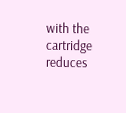with the cartridge reduces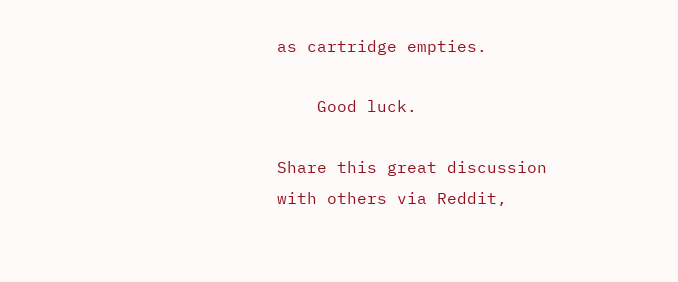as cartridge empties.

    Good luck.

Share this great discussion with others via Reddit,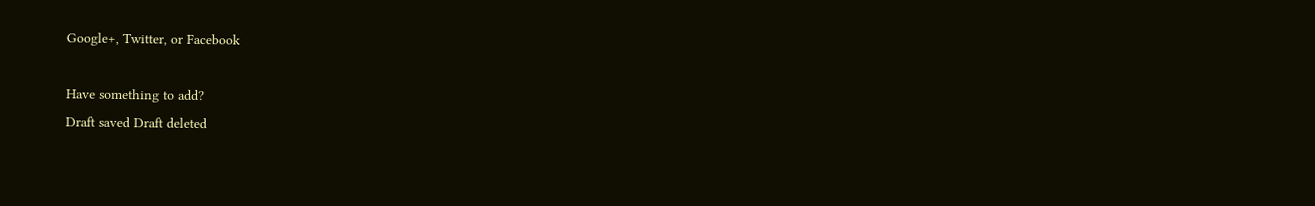Google+, Twitter, or Facebook

Have something to add?
Draft saved Draft deleted